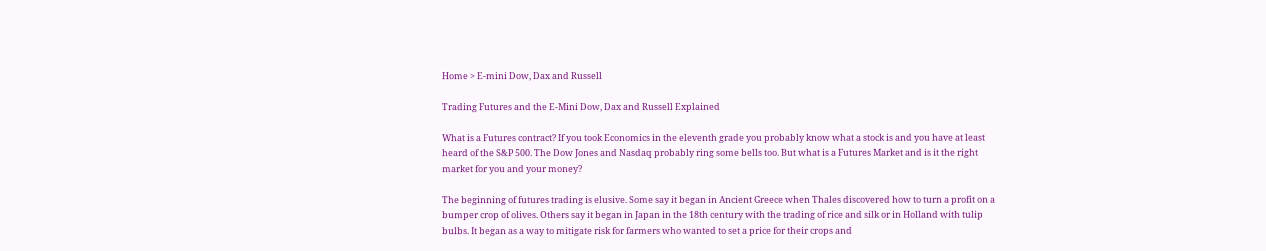Home > E-mini Dow, Dax and Russell

Trading Futures and the E-Mini Dow, Dax and Russell Explained

What is a Futures contract? If you took Economics in the eleventh grade you probably know what a stock is and you have at least heard of the S&P 500. The Dow Jones and Nasdaq probably ring some bells too. But what is a Futures Market and is it the right market for you and your money?

The beginning of futures trading is elusive. Some say it began in Ancient Greece when Thales discovered how to turn a profit on a bumper crop of olives. Others say it began in Japan in the 18th century with the trading of rice and silk or in Holland with tulip bulbs. It began as a way to mitigate risk for farmers who wanted to set a price for their crops and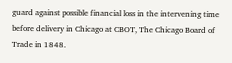guard against possible financial loss in the intervening time before delivery in Chicago at CBOT, The Chicago Board of Trade in 1848.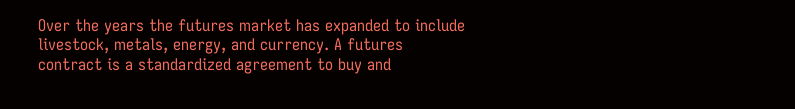Over the years the futures market has expanded to include livestock, metals, energy, and currency. A futures contract is a standardized agreement to buy and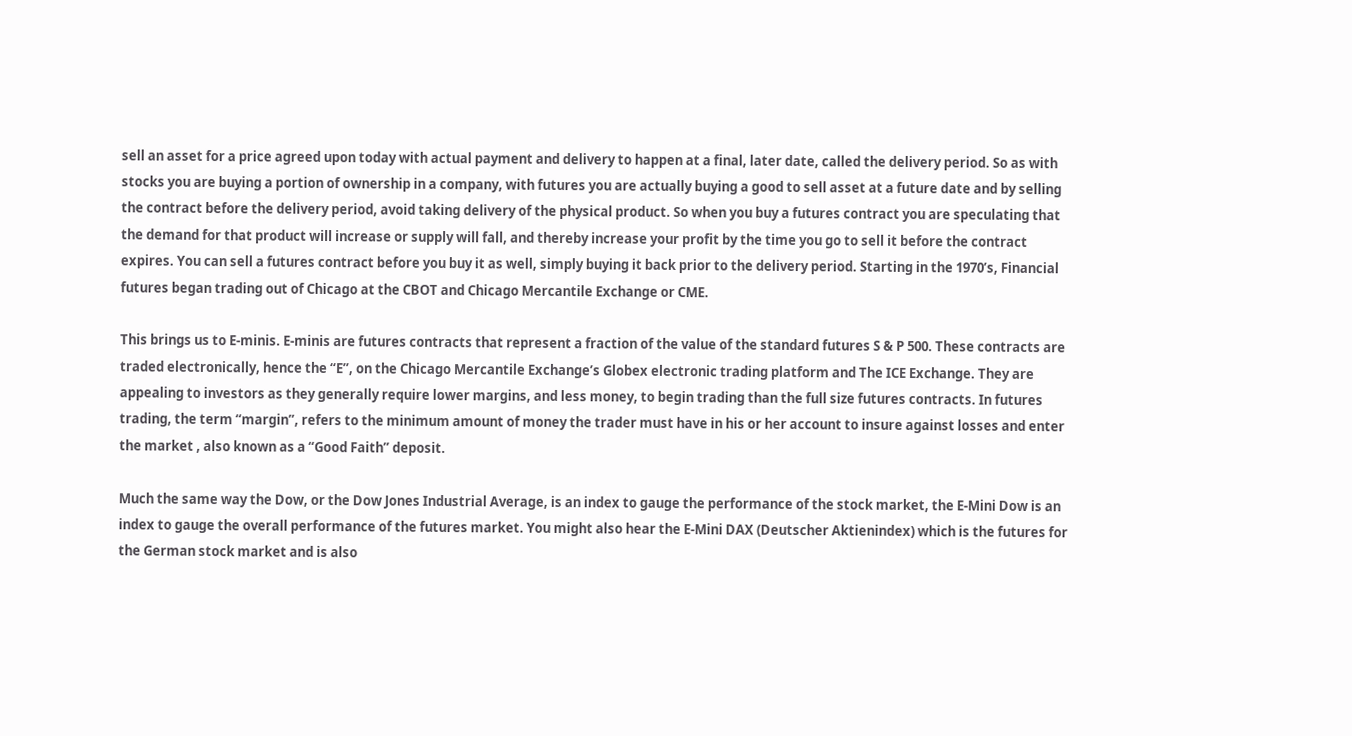sell an asset for a price agreed upon today with actual payment and delivery to happen at a final, later date, called the delivery period. So as with stocks you are buying a portion of ownership in a company, with futures you are actually buying a good to sell asset at a future date and by selling the contract before the delivery period, avoid taking delivery of the physical product. So when you buy a futures contract you are speculating that the demand for that product will increase or supply will fall, and thereby increase your profit by the time you go to sell it before the contract expires. You can sell a futures contract before you buy it as well, simply buying it back prior to the delivery period. Starting in the 1970’s, Financial futures began trading out of Chicago at the CBOT and Chicago Mercantile Exchange or CME.

This brings us to E-minis. E-minis are futures contracts that represent a fraction of the value of the standard futures S & P 500. These contracts are traded electronically, hence the “E”, on the Chicago Mercantile Exchange’s Globex electronic trading platform and The ICE Exchange. They are appealing to investors as they generally require lower margins, and less money, to begin trading than the full size futures contracts. In futures trading, the term “margin”, refers to the minimum amount of money the trader must have in his or her account to insure against losses and enter the market , also known as a “Good Faith” deposit.

Much the same way the Dow, or the Dow Jones Industrial Average, is an index to gauge the performance of the stock market, the E-Mini Dow is an index to gauge the overall performance of the futures market. You might also hear the E-Mini DAX (Deutscher Aktienindex) which is the futures for the German stock market and is also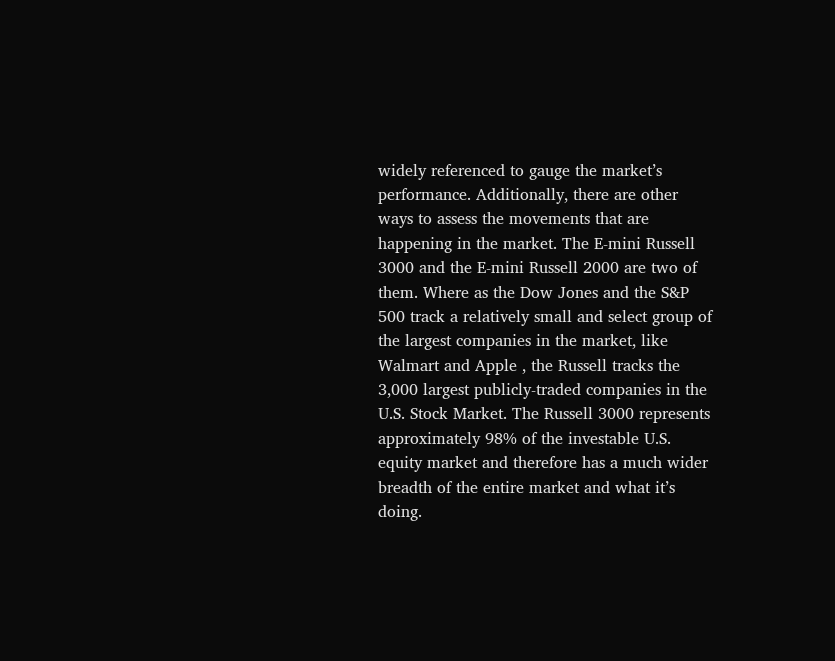widely referenced to gauge the market’s performance. Additionally, there are other ways to assess the movements that are happening in the market. The E-mini Russell 3000 and the E-mini Russell 2000 are two of them. Where as the Dow Jones and the S&P 500 track a relatively small and select group of the largest companies in the market, like Walmart and Apple , the Russell tracks the 3,000 largest publicly-traded companies in the U.S. Stock Market. The Russell 3000 represents approximately 98% of the investable U.S. equity market and therefore has a much wider breadth of the entire market and what it’s doing.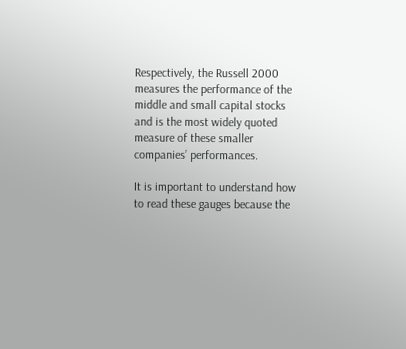Respectively, the Russell 2000 measures the performance of the middle and small capital stocks and is the most widely quoted measure of these smaller companies’ performances.

It is important to understand how to read these gauges because the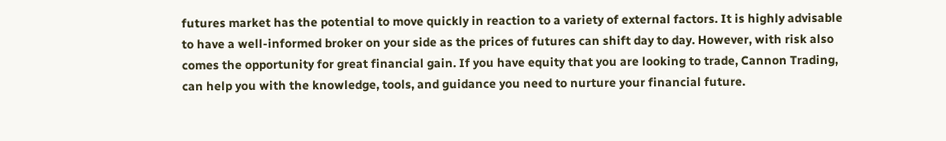futures market has the potential to move quickly in reaction to a variety of external factors. It is highly advisable to have a well-informed broker on your side as the prices of futures can shift day to day. However, with risk also comes the opportunity for great financial gain. If you have equity that you are looking to trade, Cannon Trading, can help you with the knowledge, tools, and guidance you need to nurture your financial future.